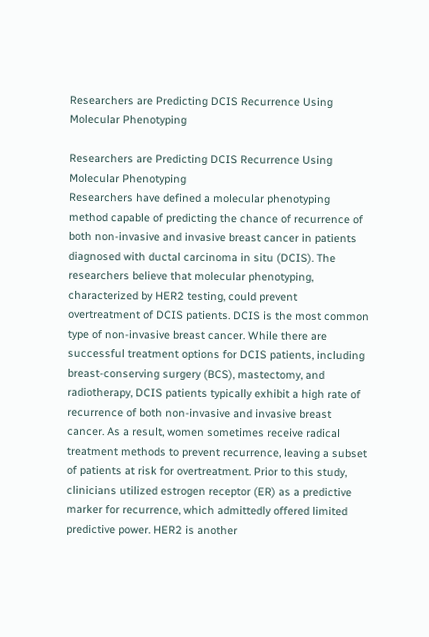Researchers are Predicting DCIS Recurrence Using Molecular Phenotyping

Researchers are Predicting DCIS Recurrence Using Molecular Phenotyping
Researchers have defined a molecular phenotyping method capable of predicting the chance of recurrence of both non-invasive and invasive breast cancer in patients diagnosed with ductal carcinoma in situ (DCIS). The researchers believe that molecular phenotyping, characterized by HER2 testing, could prevent overtreatment of DCIS patients. DCIS is the most common type of non-invasive breast cancer. While there are successful treatment options for DCIS patients, including breast-conserving surgery (BCS), mastectomy, and radiotherapy, DCIS patients typically exhibit a high rate of recurrence of both non-invasive and invasive breast cancer. As a result, women sometimes receive radical treatment methods to prevent recurrence, leaving a subset of patients at risk for overtreatment. Prior to this study, clinicians utilized estrogen receptor (ER) as a predictive marker for recurrence, which admittedly offered limited predictive power. HER2 is another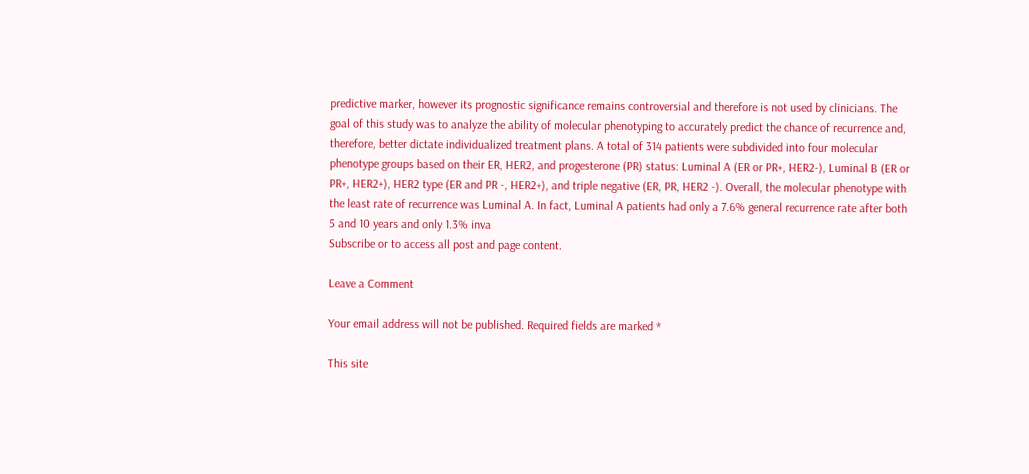predictive marker, however its prognostic significance remains controversial and therefore is not used by clinicians. The goal of this study was to analyze the ability of molecular phenotyping to accurately predict the chance of recurrence and, therefore, better dictate individualized treatment plans. A total of 314 patients were subdivided into four molecular phenotype groups based on their ER, HER2, and progesterone (PR) status: Luminal A (ER or PR+, HER2-), Luminal B (ER or PR+, HER2+), HER2 type (ER and PR -, HER2+), and triple negative (ER, PR, HER2 -). Overall, the molecular phenotype with the least rate of recurrence was Luminal A. In fact, Luminal A patients had only a 7.6% general recurrence rate after both 5 and 10 years and only 1.3% inva
Subscribe or to access all post and page content.

Leave a Comment

Your email address will not be published. Required fields are marked *

This site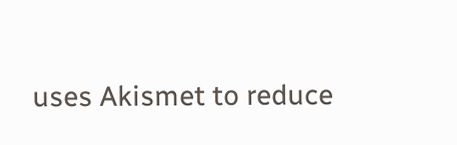uses Akismet to reduce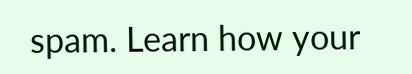spam. Learn how your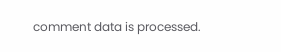comment data is processed.